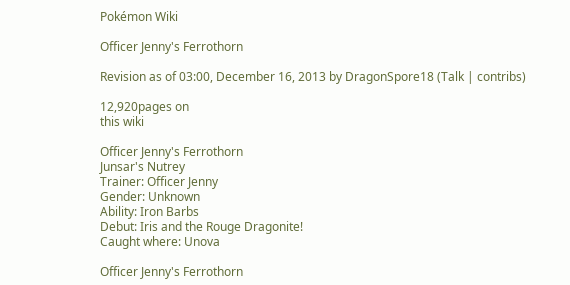Pokémon Wiki

Officer Jenny's Ferrothorn

Revision as of 03:00, December 16, 2013 by DragonSpore18 (Talk | contribs)

12,920pages on
this wiki

Officer Jenny's Ferrothorn
Junsar's Nutrey
Trainer: Officer Jenny
Gender: Unknown
Ability: Iron Barbs
Debut: Iris and the Rouge Dragonite!
Caught where: Unova

Officer Jenny's Ferrothorn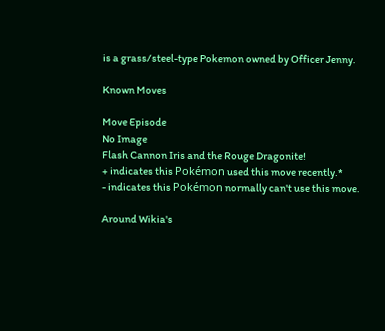is a grass/steel-type Pokemon owned by Officer Jenny.

Known Moves

Move Episode
No Image
Flash Cannon Iris and the Rouge Dragonite!
+ indicates this Pokémon used this move recently.*
- indicates this Pokémon normally can't use this move.

Around Wikia's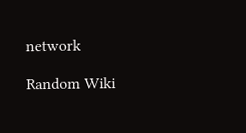network

Random Wiki